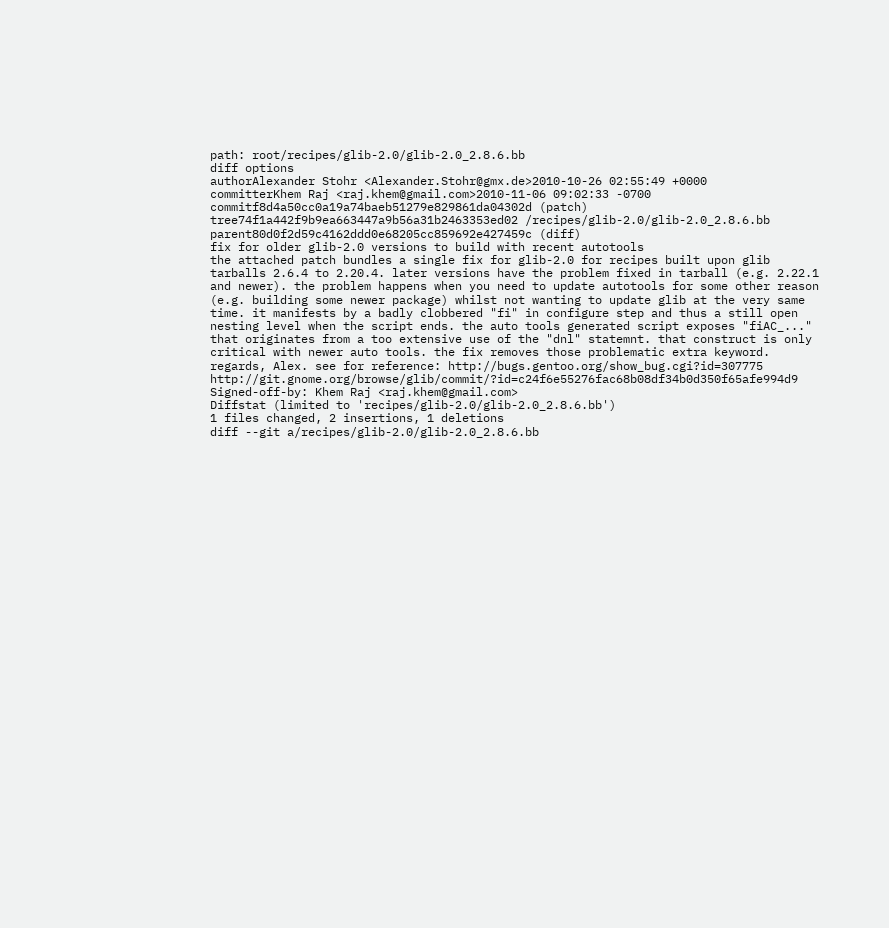path: root/recipes/glib-2.0/glib-2.0_2.8.6.bb
diff options
authorAlexander Stohr <Alexander.Stohr@gmx.de>2010-10-26 02:55:49 +0000
committerKhem Raj <raj.khem@gmail.com>2010-11-06 09:02:33 -0700
commitf8d4a50cc0a19a74baeb51279e829861da04302d (patch)
tree74f1a442f9b9ea663447a9b56a31b2463353ed02 /recipes/glib-2.0/glib-2.0_2.8.6.bb
parent80d0f2d59c4162ddd0e68205cc859692e427459c (diff)
fix for older glib-2.0 versions to build with recent autotools
the attached patch bundles a single fix for glib-2.0 for recipes built upon glib tarballs 2.6.4 to 2.20.4. later versions have the problem fixed in tarball (e.g. 2.22.1 and newer). the problem happens when you need to update autotools for some other reason (e.g. building some newer package) whilst not wanting to update glib at the very same time. it manifests by a badly clobbered "fi" in configure step and thus a still open nesting level when the script ends. the auto tools generated script exposes "fiAC_..." that originates from a too extensive use of the "dnl" statemnt. that construct is only critical with newer auto tools. the fix removes those problematic extra keyword. regards, Alex. see for reference: http://bugs.gentoo.org/show_bug.cgi?id=307775 http://git.gnome.org/browse/glib/commit/?id=c24f6e55276fac68b08df34b0d350f65afe994d9 Signed-off-by: Khem Raj <raj.khem@gmail.com>
Diffstat (limited to 'recipes/glib-2.0/glib-2.0_2.8.6.bb')
1 files changed, 2 insertions, 1 deletions
diff --git a/recipes/glib-2.0/glib-2.0_2.8.6.bb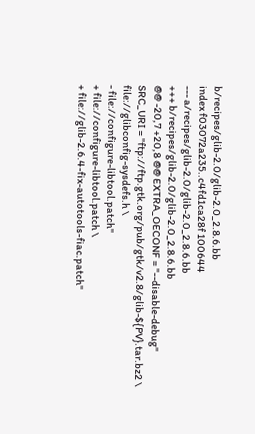b/recipes/glib-2.0/glib-2.0_2.8.6.bb
index f03072a235..c4fd1ca28f 100644
--- a/recipes/glib-2.0/glib-2.0_2.8.6.bb
+++ b/recipes/glib-2.0/glib-2.0_2.8.6.bb
@@ -20,7 +20,8 @@ EXTRA_OECONF = "--disable-debug"
SRC_URI = "ftp://ftp.gtk.org/pub/gtk/v2.8/glib-${PV}.tar.bz2 \
file://glibconfig-sysdefs.h \
- file://configure-libtool.patch"
+ file://configure-libtool.patch \
+ file://glib-2.6.4-fix-autotools-fiac.patch"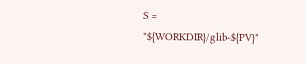S = "${WORKDIR}/glib-${PV}"